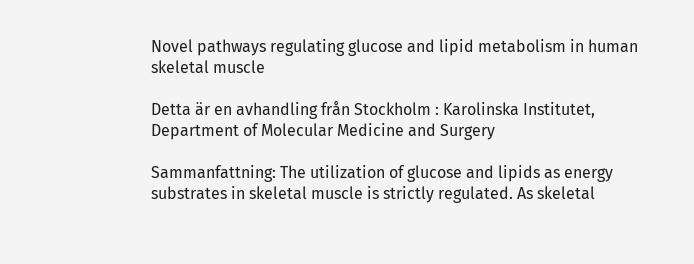Novel pathways regulating glucose and lipid metabolism in human skeletal muscle

Detta är en avhandling från Stockholm : Karolinska Institutet, Department of Molecular Medicine and Surgery

Sammanfattning: The utilization of glucose and lipids as energy substrates in skeletal muscle is strictly regulated. As skeletal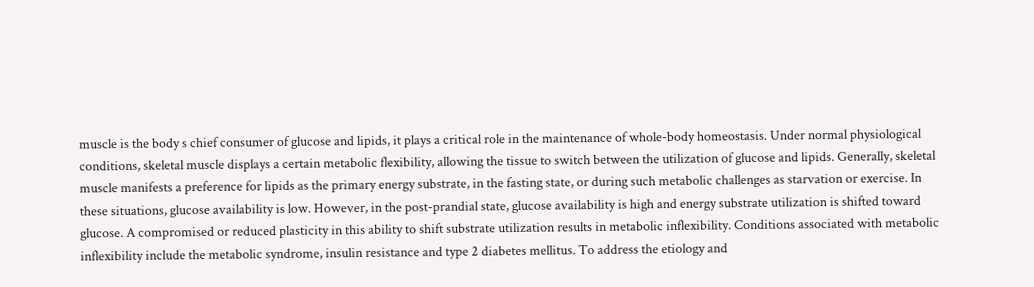muscle is the body s chief consumer of glucose and lipids, it plays a critical role in the maintenance of whole-body homeostasis. Under normal physiological conditions, skeletal muscle displays a certain metabolic flexibility, allowing the tissue to switch between the utilization of glucose and lipids. Generally, skeletal muscle manifests a preference for lipids as the primary energy substrate, in the fasting state, or during such metabolic challenges as starvation or exercise. In these situations, glucose availability is low. However, in the post-prandial state, glucose availability is high and energy substrate utilization is shifted toward glucose. A compromised or reduced plasticity in this ability to shift substrate utilization results in metabolic inflexibility. Conditions associated with metabolic inflexibility include the metabolic syndrome, insulin resistance and type 2 diabetes mellitus. To address the etiology and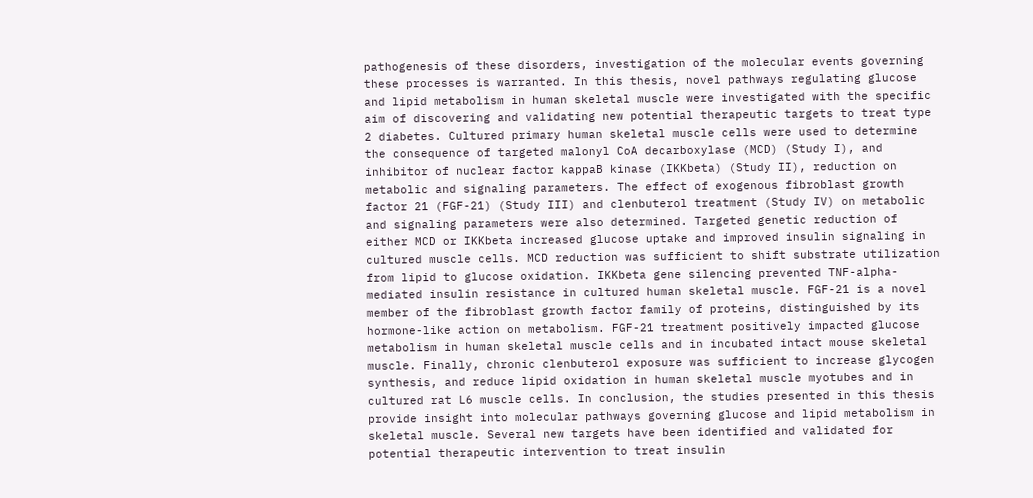pathogenesis of these disorders, investigation of the molecular events governing these processes is warranted. In this thesis, novel pathways regulating glucose and lipid metabolism in human skeletal muscle were investigated with the specific aim of discovering and validating new potential therapeutic targets to treat type 2 diabetes. Cultured primary human skeletal muscle cells were used to determine the consequence of targeted malonyl CoA decarboxylase (MCD) (Study I), and inhibitor of nuclear factor kappaB kinase (IKKbeta) (Study II), reduction on metabolic and signaling parameters. The effect of exogenous fibroblast growth factor 21 (FGF-21) (Study III) and clenbuterol treatment (Study IV) on metabolic and signaling parameters were also determined. Targeted genetic reduction of either MCD or IKKbeta increased glucose uptake and improved insulin signaling in cultured muscle cells. MCD reduction was sufficient to shift substrate utilization from lipid to glucose oxidation. IKKbeta gene silencing prevented TNF-alpha-mediated insulin resistance in cultured human skeletal muscle. FGF-21 is a novel member of the fibroblast growth factor family of proteins, distinguished by its hormone-like action on metabolism. FGF-21 treatment positively impacted glucose metabolism in human skeletal muscle cells and in incubated intact mouse skeletal muscle. Finally, chronic clenbuterol exposure was sufficient to increase glycogen synthesis, and reduce lipid oxidation in human skeletal muscle myotubes and in cultured rat L6 muscle cells. In conclusion, the studies presented in this thesis provide insight into molecular pathways governing glucose and lipid metabolism in skeletal muscle. Several new targets have been identified and validated for potential therapeutic intervention to treat insulin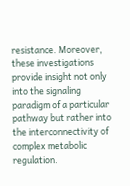resistance. Moreover, these investigations provide insight not only into the signaling paradigm of a particular pathway but rather into the interconnectivity of complex metabolic regulation.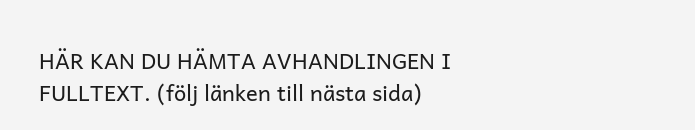HÄR KAN DU HÄMTA AVHANDLINGEN I FULLTEXT. (följ länken till nästa sida)